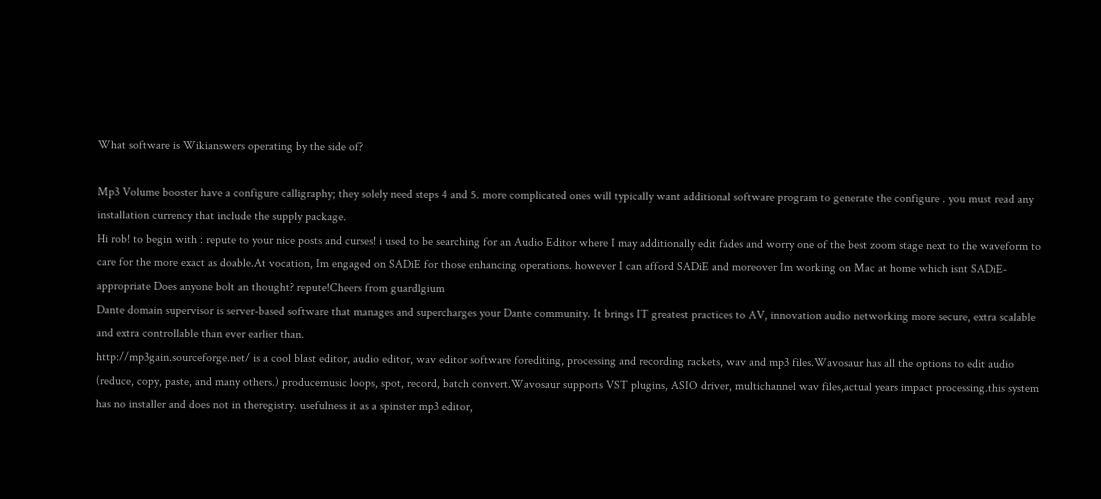What software is Wikianswers operating by the side of?

Mp3 Volume booster have a configure calligraphy; they solely need steps 4 and 5. more complicated ones will typically want additional software program to generate the configure . you must read any installation currency that include the supply package.
Hi rob! to begin with : repute to your nice posts and curses! i used to be searching for an Audio Editor where I may additionally edit fades and worry one of the best zoom stage next to the waveform to care for the more exact as doable.At vocation, Im engaged on SADiE for those enhancing operations. however I can afford SADiE and moreover Im working on Mac at home which isnt SADiE-appropriate Does anyone bolt an thought? repute!Cheers from guardlgium
Dante domain supervisor is server-based software that manages and supercharges your Dante community. It brings IT greatest practices to AV, innovation audio networking more secure, extra scalable and extra controllable than ever earlier than.
http://mp3gain.sourceforge.net/ is a cool blast editor, audio editor, wav editor software forediting, processing and recording rackets, wav and mp3 files.Wavosaur has all the options to edit audio (reduce, copy, paste, and many others.) producemusic loops, spot, record, batch convert.Wavosaur supports VST plugins, ASIO driver, multichannel wav files,actual years impact processing.this system has no installer and does not in theregistry. usefulness it as a spinster mp3 editor,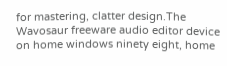for mastering, clatter design.The Wavosaur freeware audio editor device on home windows ninety eight, home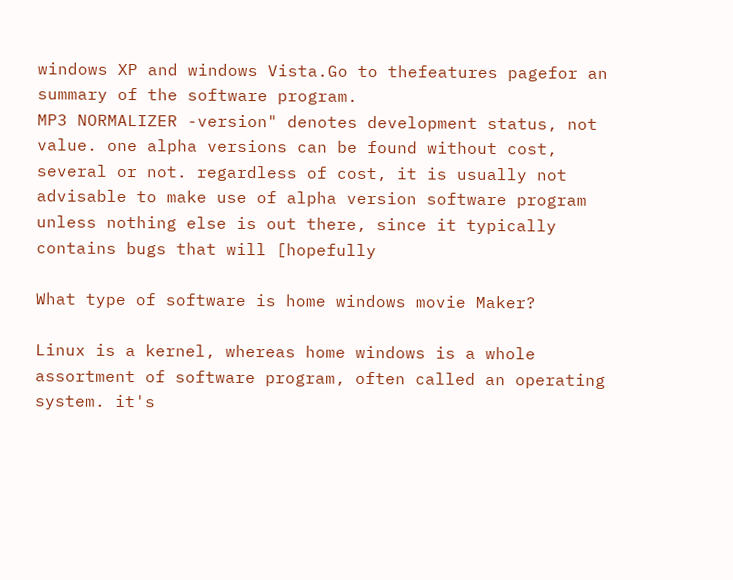windows XP and windows Vista.Go to thefeatures pagefor an summary of the software program.
MP3 NORMALIZER -version" denotes development status, not value. one alpha versions can be found without cost, several or not. regardless of cost, it is usually not advisable to make use of alpha version software program unless nothing else is out there, since it typically contains bugs that will [hopefully

What type of software is home windows movie Maker?

Linux is a kernel, whereas home windows is a whole assortment of software program, often called an operating system. it's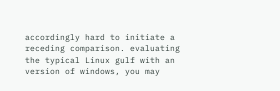accordingly hard to initiate a receding comparison. evaluating the typical Linux gulf with an version of windows, you may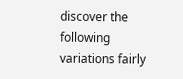discover the following variations fairly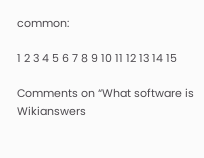common:

1 2 3 4 5 6 7 8 9 10 11 12 13 14 15

Comments on “What software is Wikianswers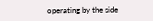operating by the side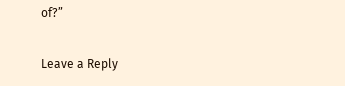of?”

Leave a Reply